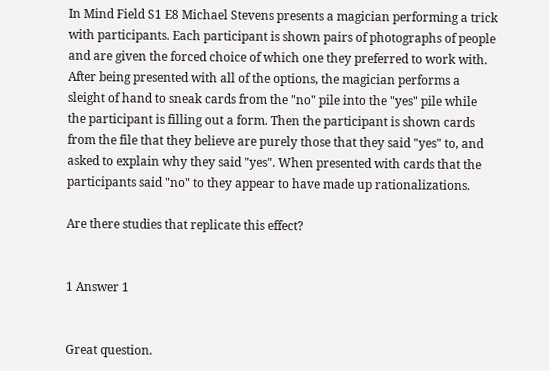In Mind Field S1 E8 Michael Stevens presents a magician performing a trick with participants. Each participant is shown pairs of photographs of people and are given the forced choice of which one they preferred to work with. After being presented with all of the options, the magician performs a sleight of hand to sneak cards from the "no" pile into the "yes" pile while the participant is filling out a form. Then the participant is shown cards from the file that they believe are purely those that they said "yes" to, and asked to explain why they said "yes". When presented with cards that the participants said "no" to they appear to have made up rationalizations.

Are there studies that replicate this effect?


1 Answer 1


Great question.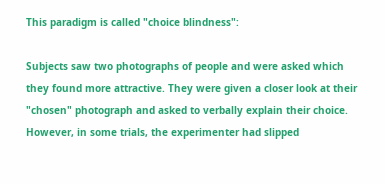This paradigm is called "choice blindness":

Subjects saw two photographs of people and were asked which they found more attractive. They were given a closer look at their "chosen" photograph and asked to verbally explain their choice. However, in some trials, the experimenter had slipped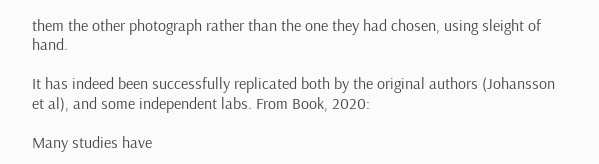them the other photograph rather than the one they had chosen, using sleight of hand.

It has indeed been successfully replicated both by the original authors (Johansson et al), and some independent labs. From Book, 2020:

Many studies have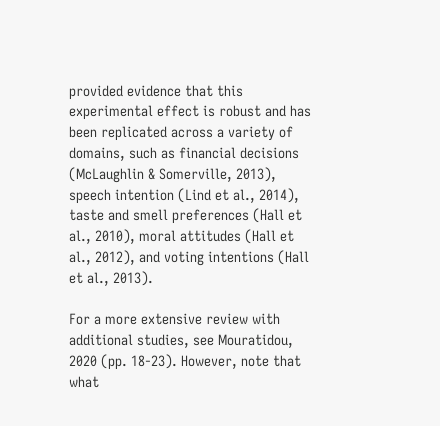provided evidence that this experimental effect is robust and has been replicated across a variety of domains, such as financial decisions (McLaughlin & Somerville, 2013), speech intention (Lind et al., 2014), taste and smell preferences (Hall et al., 2010), moral attitudes (Hall et al., 2012), and voting intentions (Hall et al., 2013).

For a more extensive review with additional studies, see Mouratidou, 2020 (pp. 18-23). However, note that what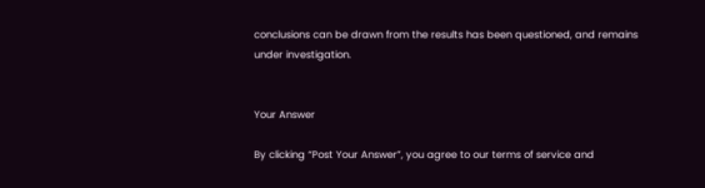conclusions can be drawn from the results has been questioned, and remains under investigation.


Your Answer

By clicking “Post Your Answer”, you agree to our terms of service and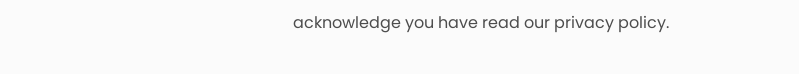acknowledge you have read our privacy policy.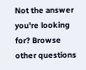Not the answer you're looking for? Browse other questions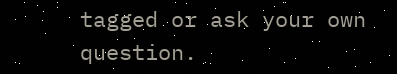tagged or ask your own question.